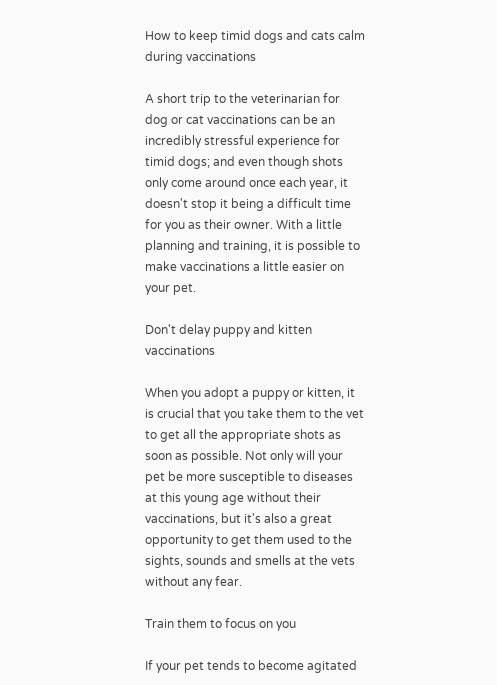How to keep timid dogs and cats calm during vaccinations

A short trip to the veterinarian for dog or cat vaccinations can be an incredibly stressful experience for timid dogs; and even though shots only come around once each year, it doesn't stop it being a difficult time for you as their owner. With a little planning and training, it is possible to make vaccinations a little easier on your pet.

Don't delay puppy and kitten vaccinations

When you adopt a puppy or kitten, it is crucial that you take them to the vet to get all the appropriate shots as soon as possible. Not only will your pet be more susceptible to diseases at this young age without their vaccinations, but it's also a great opportunity to get them used to the sights, sounds and smells at the vets without any fear.

Train them to focus on you

If your pet tends to become agitated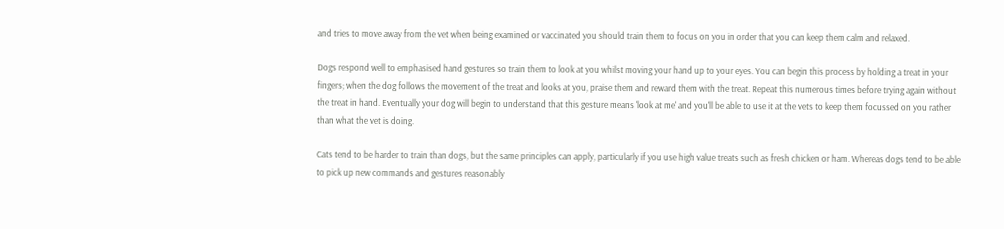and tries to move away from the vet when being examined or vaccinated you should train them to focus on you in order that you can keep them calm and relaxed.

Dogs respond well to emphasised hand gestures so train them to look at you whilst moving your hand up to your eyes. You can begin this process by holding a treat in your fingers; when the dog follows the movement of the treat and looks at you, praise them and reward them with the treat. Repeat this numerous times before trying again without the treat in hand. Eventually your dog will begin to understand that this gesture means 'look at me' and you'll be able to use it at the vets to keep them focussed on you rather than what the vet is doing.

Cats tend to be harder to train than dogs, but the same principles can apply, particularly if you use high value treats such as fresh chicken or ham. Whereas dogs tend to be able to pick up new commands and gestures reasonably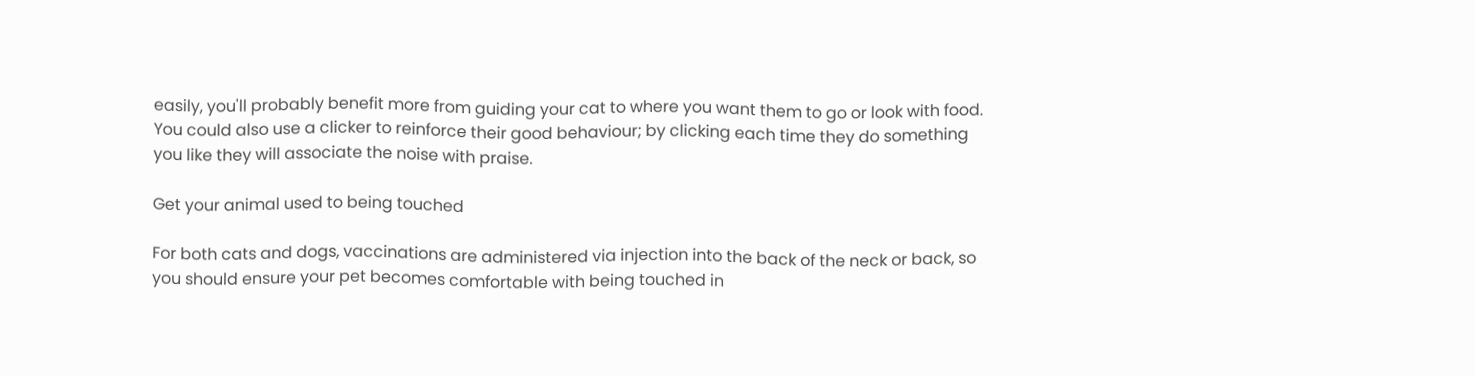easily, you'll probably benefit more from guiding your cat to where you want them to go or look with food. You could also use a clicker to reinforce their good behaviour; by clicking each time they do something you like they will associate the noise with praise.

Get your animal used to being touched

For both cats and dogs, vaccinations are administered via injection into the back of the neck or back, so you should ensure your pet becomes comfortable with being touched in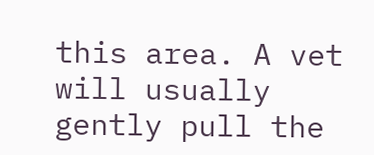this area. A vet will usually gently pull the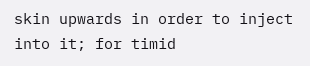skin upwards in order to inject into it; for timid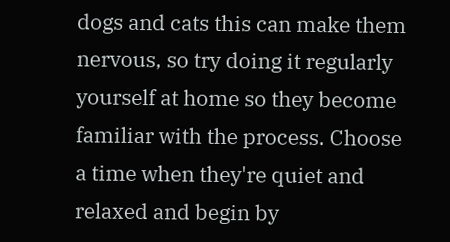dogs and cats this can make them nervous, so try doing it regularly yourself at home so they become familiar with the process. Choose a time when they're quiet and relaxed and begin by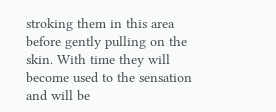stroking them in this area before gently pulling on the skin. With time they will become used to the sensation and will be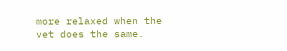more relaxed when the vet does the same.